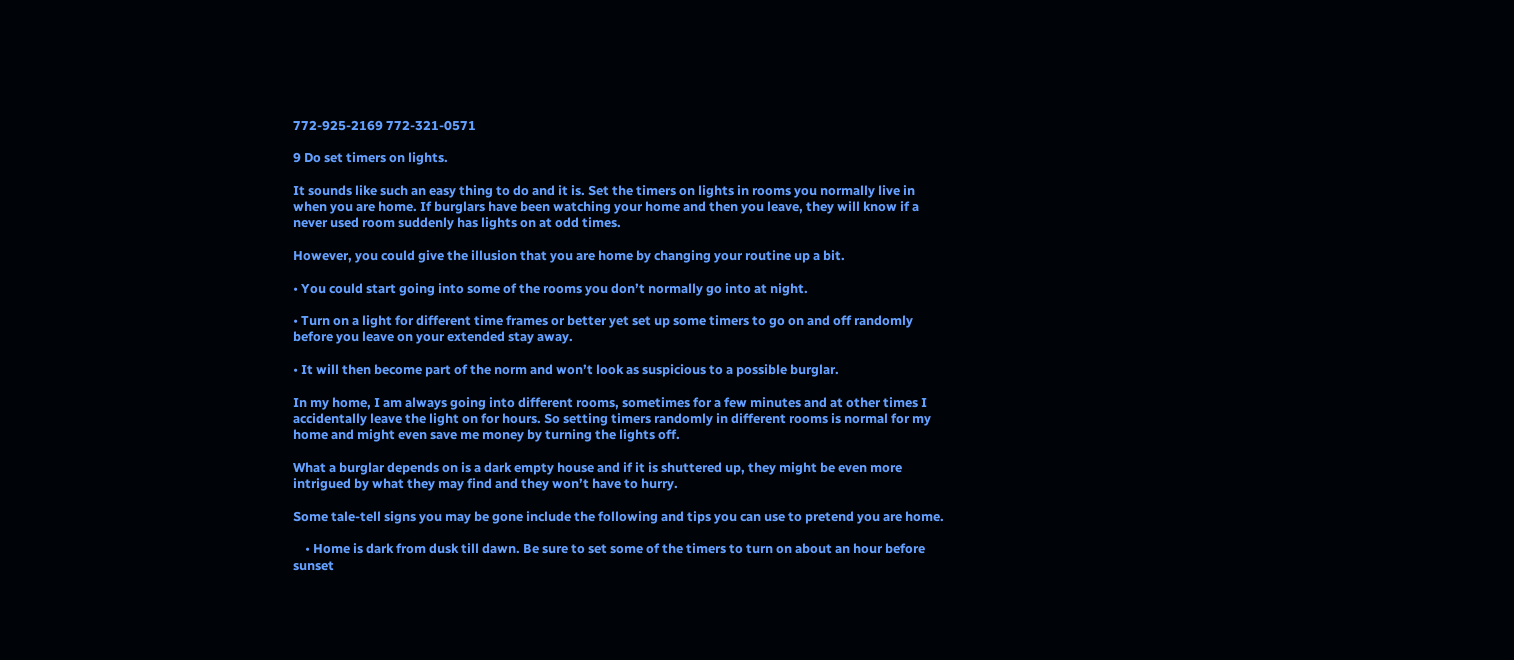772-925-2169 772-321-0571

9 Do set timers on lights.

It sounds like such an easy thing to do and it is. Set the timers on lights in rooms you normally live in when you are home. If burglars have been watching your home and then you leave, they will know if a never used room suddenly has lights on at odd times.

However, you could give the illusion that you are home by changing your routine up a bit.

• You could start going into some of the rooms you don’t normally go into at night.

• Turn on a light for different time frames or better yet set up some timers to go on and off randomly before you leave on your extended stay away.

• It will then become part of the norm and won’t look as suspicious to a possible burglar.

In my home, I am always going into different rooms, sometimes for a few minutes and at other times I accidentally leave the light on for hours. So setting timers randomly in different rooms is normal for my home and might even save me money by turning the lights off.

What a burglar depends on is a dark empty house and if it is shuttered up, they might be even more intrigued by what they may find and they won’t have to hurry.

Some tale-tell signs you may be gone include the following and tips you can use to pretend you are home.

    • Home is dark from dusk till dawn. Be sure to set some of the timers to turn on about an hour before sunset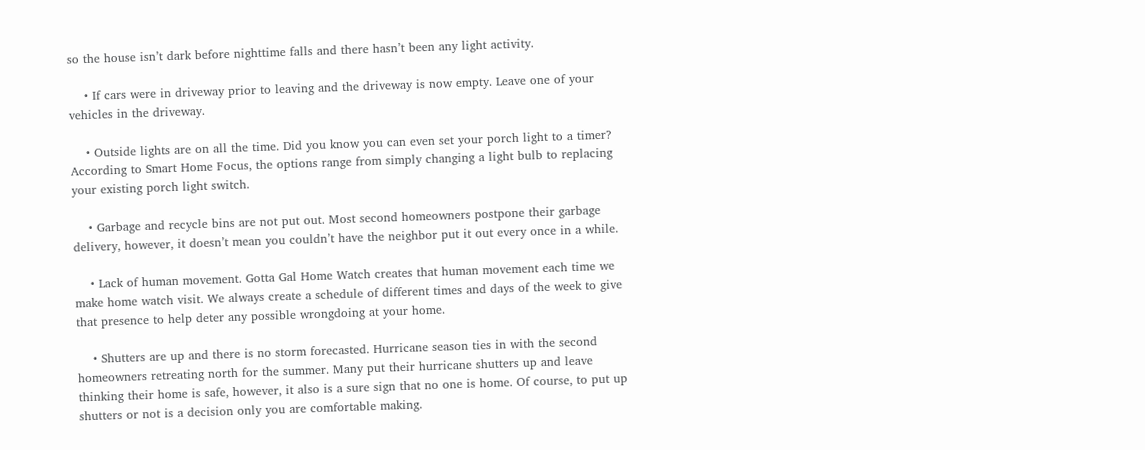so the house isn’t dark before nighttime falls and there hasn’t been any light activity.

    • If cars were in driveway prior to leaving and the driveway is now empty. Leave one of your vehicles in the driveway.

    • Outside lights are on all the time. Did you know you can even set your porch light to a timer? According to Smart Home Focus, the options range from simply changing a light bulb to replacing your existing porch light switch.

    • Garbage and recycle bins are not put out. Most second homeowners postpone their garbage delivery, however, it doesn’t mean you couldn’t have the neighbor put it out every once in a while.

    • Lack of human movement. Gotta Gal Home Watch creates that human movement each time we make home watch visit. We always create a schedule of different times and days of the week to give that presence to help deter any possible wrongdoing at your home.

    • Shutters are up and there is no storm forecasted. Hurricane season ties in with the second homeowners retreating north for the summer. Many put their hurricane shutters up and leave thinking their home is safe, however, it also is a sure sign that no one is home. Of course, to put up shutters or not is a decision only you are comfortable making.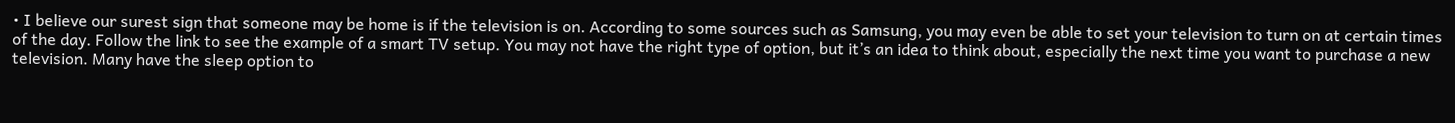• I believe our surest sign that someone may be home is if the television is on. According to some sources such as Samsung, you may even be able to set your television to turn on at certain times of the day. Follow the link to see the example of a smart TV setup. You may not have the right type of option, but it’s an idea to think about, especially the next time you want to purchase a new television. Many have the sleep option to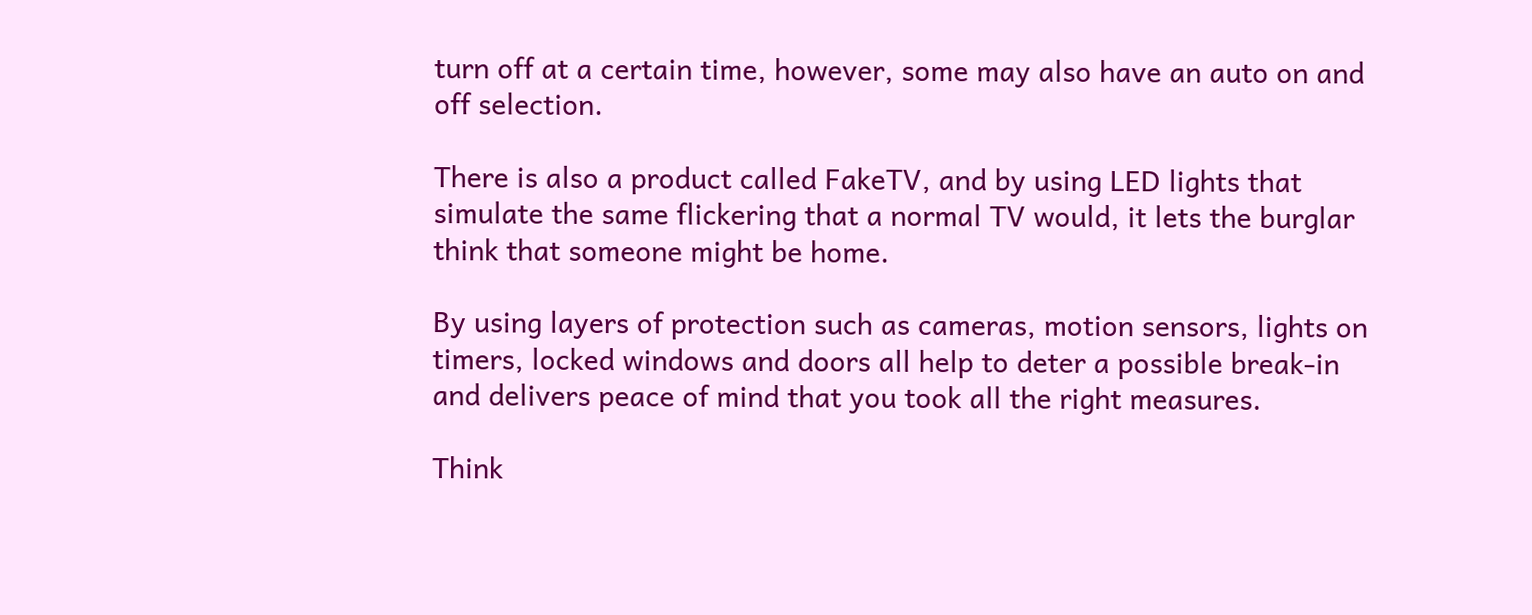turn off at a certain time, however, some may also have an auto on and off selection.

There is also a product called FakeTV, and by using LED lights that simulate the same flickering that a normal TV would, it lets the burglar think that someone might be home.

By using layers of protection such as cameras, motion sensors, lights on timers, locked windows and doors all help to deter a possible break-in and delivers peace of mind that you took all the right measures.

Think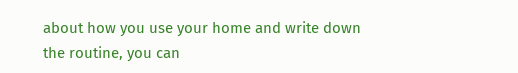about how you use your home and write down the routine, you can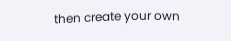then create your own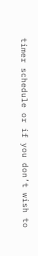timer schedule or if you don’t wish to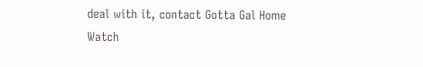deal with it, contact Gotta Gal Home Watch